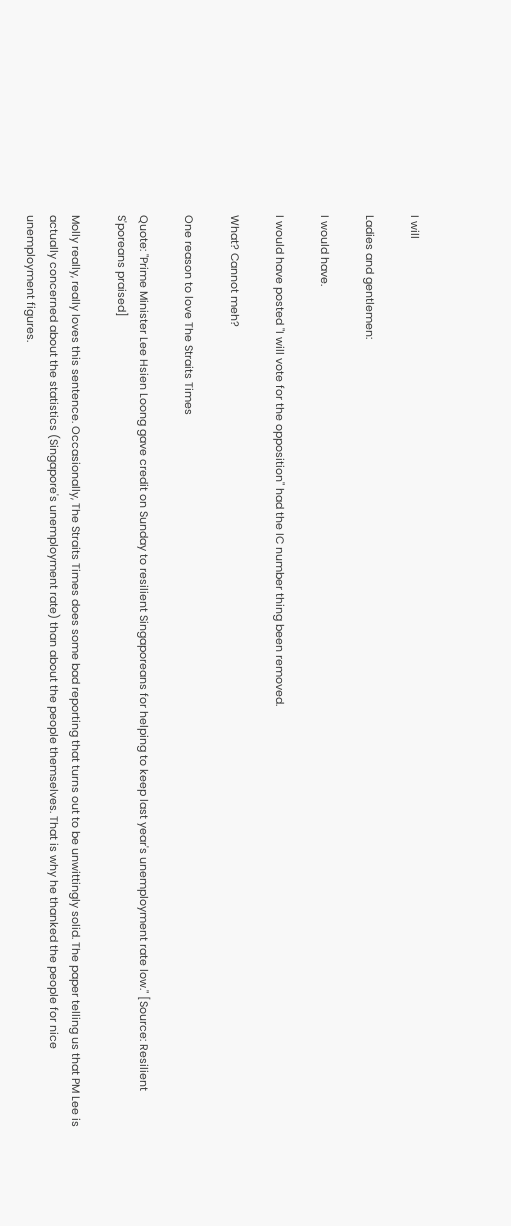I will

Ladies and gentlemen:

I would have.

I would have posted "I will vote for the opposition" had the IC number thing been removed.

What? Cannot meh?

One reason to love The Straits Times

Quote: "Prime Minister Lee Hsien Loong gave credit on Sunday to resilient Singaporeans for helping to keep last year's unemployment rate low." [Source: Resilient S'poreans praised]

Molly really, really loves this sentence. Occasionally, The Straits Times does some bad reporting that turns out to be unwittingly solid. The paper telling us that PM Lee is actually concerned about the statistics (Singapore's unemployment rate) than about the people themselves. That is why he thanked the people for nice unemployment figures.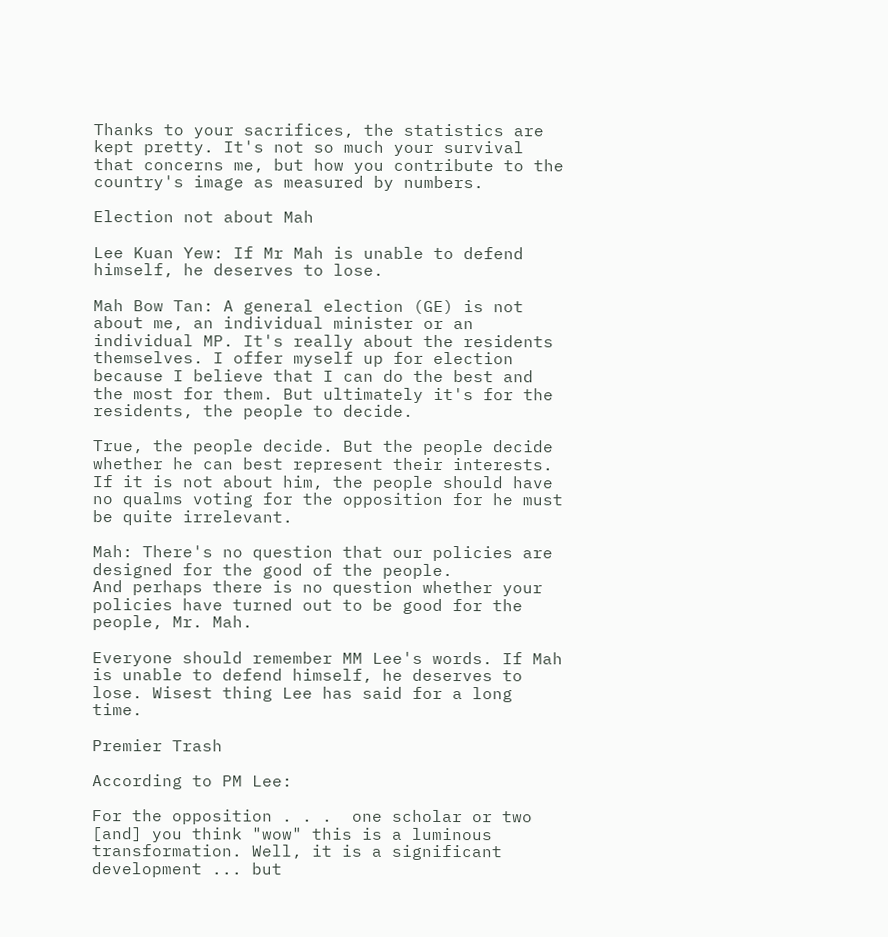Thanks to your sacrifices, the statistics are kept pretty. It's not so much your survival that concerns me, but how you contribute to the country's image as measured by numbers.

Election not about Mah

Lee Kuan Yew: If Mr Mah is unable to defend himself, he deserves to lose.

Mah Bow Tan: A general election (GE) is not about me, an individual minister or an individual MP. It's really about the residents themselves. I offer myself up for election because I believe that I can do the best and the most for them. But ultimately it's for the residents, the people to decide.

True, the people decide. But the people decide whether he can best represent their interests. If it is not about him, the people should have no qualms voting for the opposition for he must be quite irrelevant.

Mah: There's no question that our policies are designed for the good of the people.
And perhaps there is no question whether your policies have turned out to be good for the people, Mr. Mah.

Everyone should remember MM Lee's words. If Mah is unable to defend himself, he deserves to lose. Wisest thing Lee has said for a long time.

Premier Trash

According to PM Lee:

For the opposition . . .  one scholar or two [and] you think "wow" this is a luminous transformation. Well, it is a significant development ... but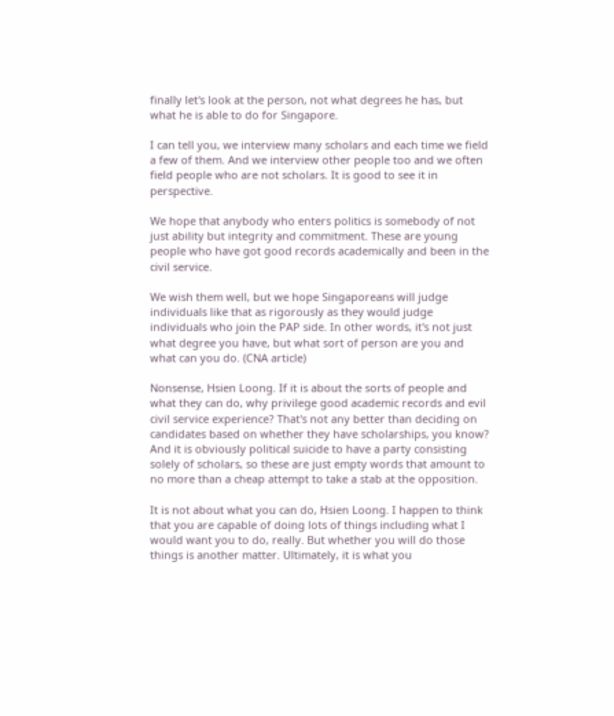finally let's look at the person, not what degrees he has, but what he is able to do for Singapore.

I can tell you, we interview many scholars and each time we field a few of them. And we interview other people too and we often field people who are not scholars. It is good to see it in perspective.

We hope that anybody who enters politics is somebody of not just ability but integrity and commitment. These are young people who have got good records academically and been in the civil service.

We wish them well, but we hope Singaporeans will judge individuals like that as rigorously as they would judge individuals who join the PAP side. In other words, it's not just what degree you have, but what sort of person are you and what can you do. (CNA article)

Nonsense, Hsien Loong. If it is about the sorts of people and what they can do, why privilege good academic records and evil civil service experience? That's not any better than deciding on candidates based on whether they have scholarships, you know? And it is obviously political suicide to have a party consisting solely of scholars, so these are just empty words that amount to no more than a cheap attempt to take a stab at the opposition.

It is not about what you can do, Hsien Loong. I happen to think that you are capable of doing lots of things including what I would want you to do, really. But whether you will do those things is another matter. Ultimately, it is what you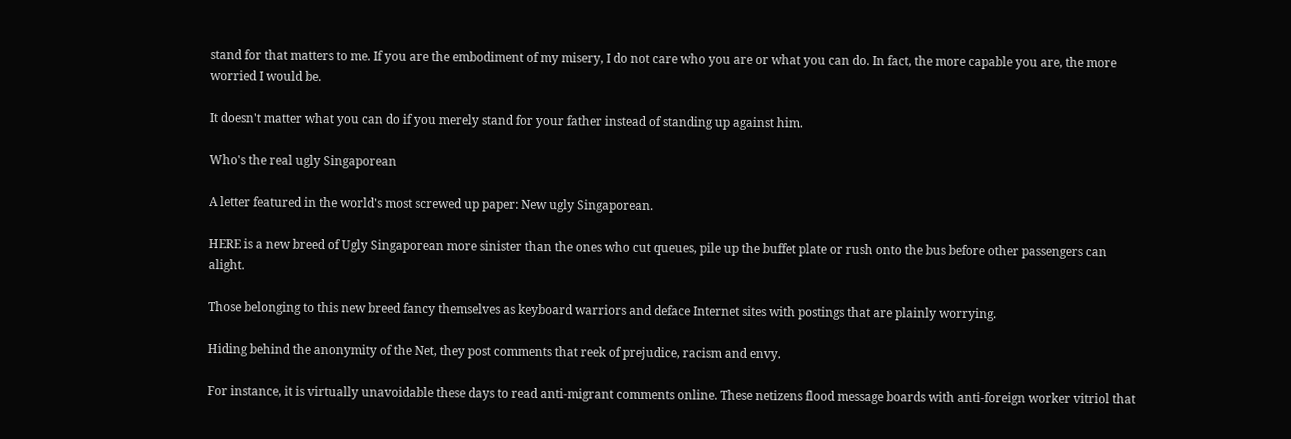stand for that matters to me. If you are the embodiment of my misery, I do not care who you are or what you can do. In fact, the more capable you are, the more worried I would be.

It doesn't matter what you can do if you merely stand for your father instead of standing up against him.

Who's the real ugly Singaporean

A letter featured in the world's most screwed up paper: New ugly Singaporean.

HERE is a new breed of Ugly Singaporean more sinister than the ones who cut queues, pile up the buffet plate or rush onto the bus before other passengers can alight.

Those belonging to this new breed fancy themselves as keyboard warriors and deface Internet sites with postings that are plainly worrying.

Hiding behind the anonymity of the Net, they post comments that reek of prejudice, racism and envy.

For instance, it is virtually unavoidable these days to read anti-migrant comments online. These netizens flood message boards with anti-foreign worker vitriol that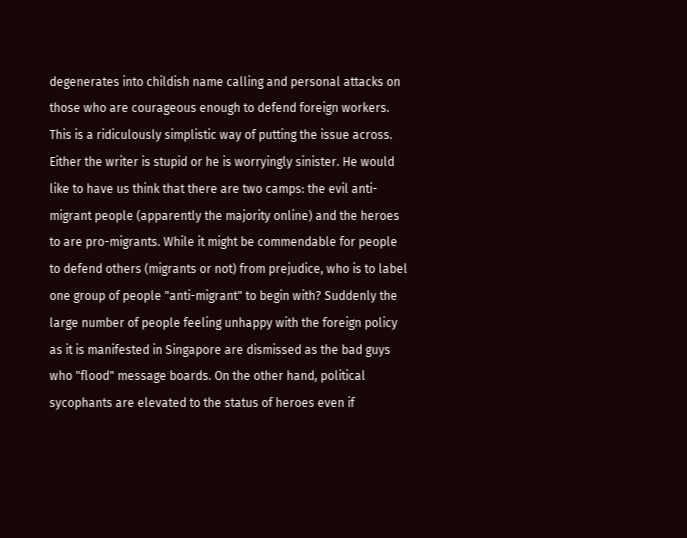degenerates into childish name calling and personal attacks on those who are courageous enough to defend foreign workers.
This is a ridiculously simplistic way of putting the issue across. Either the writer is stupid or he is worryingly sinister. He would like to have us think that there are two camps: the evil anti-migrant people (apparently the majority online) and the heroes to are pro-migrants. While it might be commendable for people to defend others (migrants or not) from prejudice, who is to label one group of people "anti-migrant" to begin with? Suddenly the large number of people feeling unhappy with the foreign policy as it is manifested in Singapore are dismissed as the bad guys who "flood" message boards. On the other hand, political sycophants are elevated to the status of heroes even if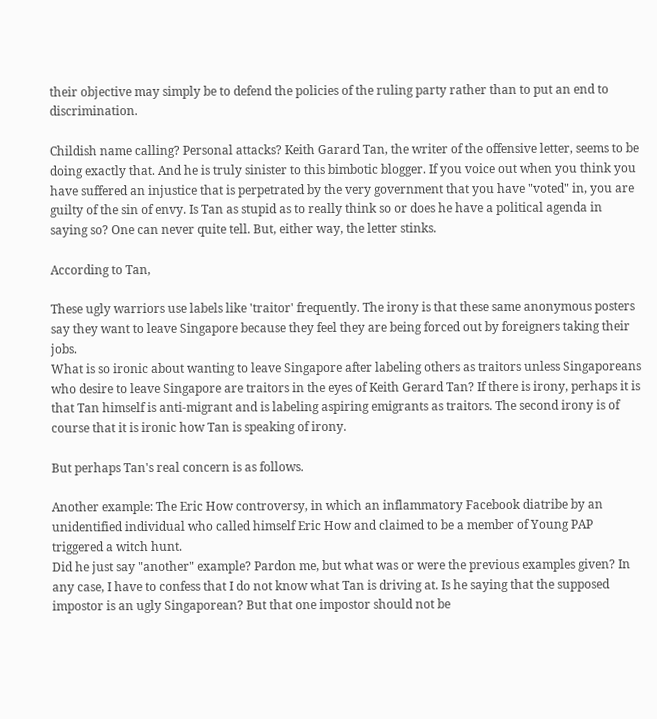their objective may simply be to defend the policies of the ruling party rather than to put an end to discrimination.

Childish name calling? Personal attacks? Keith Garard Tan, the writer of the offensive letter, seems to be doing exactly that. And he is truly sinister to this bimbotic blogger. If you voice out when you think you have suffered an injustice that is perpetrated by the very government that you have "voted" in, you are guilty of the sin of envy. Is Tan as stupid as to really think so or does he have a political agenda in saying so? One can never quite tell. But, either way, the letter stinks.

According to Tan,

These ugly warriors use labels like 'traitor' frequently. The irony is that these same anonymous posters say they want to leave Singapore because they feel they are being forced out by foreigners taking their jobs.
What is so ironic about wanting to leave Singapore after labeling others as traitors unless Singaporeans who desire to leave Singapore are traitors in the eyes of Keith Gerard Tan? If there is irony, perhaps it is that Tan himself is anti-migrant and is labeling aspiring emigrants as traitors. The second irony is of course that it is ironic how Tan is speaking of irony.

But perhaps Tan's real concern is as follows.

Another example: The Eric How controversy, in which an inflammatory Facebook diatribe by an unidentified individual who called himself Eric How and claimed to be a member of Young PAP triggered a witch hunt.
Did he just say "another" example? Pardon me, but what was or were the previous examples given? In any case, I have to confess that I do not know what Tan is driving at. Is he saying that the supposed impostor is an ugly Singaporean? But that one impostor should not be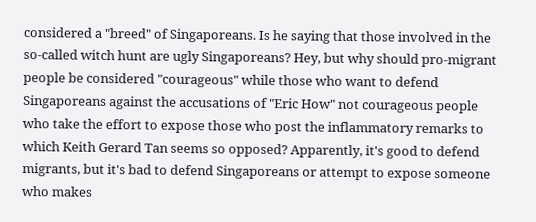considered a "breed" of Singaporeans. Is he saying that those involved in the so-called witch hunt are ugly Singaporeans? Hey, but why should pro-migrant people be considered "courageous" while those who want to defend Singaporeans against the accusations of "Eric How" not courageous people who take the effort to expose those who post the inflammatory remarks to which Keith Gerard Tan seems so opposed? Apparently, it's good to defend migrants, but it's bad to defend Singaporeans or attempt to expose someone who makes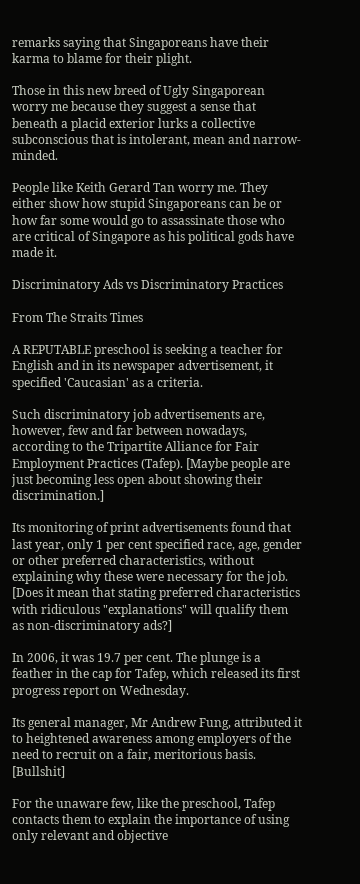remarks saying that Singaporeans have their karma to blame for their plight.

Those in this new breed of Ugly Singaporean worry me because they suggest a sense that beneath a placid exterior lurks a collective subconscious that is intolerant, mean and narrow-minded.

People like Keith Gerard Tan worry me. They either show how stupid Singaporeans can be or how far some would go to assassinate those who are critical of Singapore as his political gods have made it.

Discriminatory Ads vs Discriminatory Practices

From The Straits Times

A REPUTABLE preschool is seeking a teacher for English and in its newspaper advertisement, it specified 'Caucasian' as a criteria.

Such discriminatory job advertisements are, however, few and far between nowadays, according to the Tripartite Alliance for Fair Employment Practices (Tafep). [Maybe people are just becoming less open about showing their discrimination.]

Its monitoring of print advertisements found that last year, only 1 per cent specified race, age, gender or other preferred characteristics, without explaining why these were necessary for the job. [Does it mean that stating preferred characteristics with ridiculous "explanations" will qualify them as non-discriminatory ads?]

In 2006, it was 19.7 per cent. The plunge is a feather in the cap for Tafep, which released its first progress report on Wednesday.

Its general manager, Mr Andrew Fung, attributed it to heightened awareness among employers of the need to recruit on a fair, meritorious basis. [Bullshit]

For the unaware few, like the preschool, Tafep contacts them to explain the importance of using only relevant and objective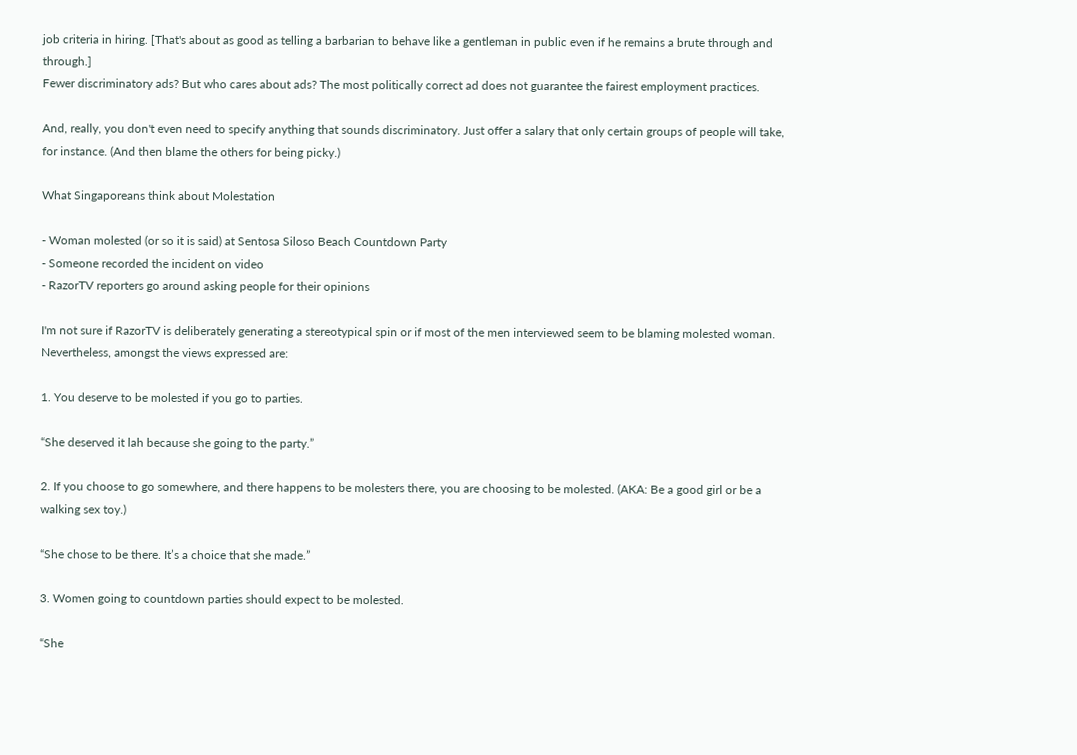job criteria in hiring. [That's about as good as telling a barbarian to behave like a gentleman in public even if he remains a brute through and through.]
Fewer discriminatory ads? But who cares about ads? The most politically correct ad does not guarantee the fairest employment practices.

And, really, you don't even need to specify anything that sounds discriminatory. Just offer a salary that only certain groups of people will take, for instance. (And then blame the others for being picky.)

What Singaporeans think about Molestation

- Woman molested (or so it is said) at Sentosa Siloso Beach Countdown Party
- Someone recorded the incident on video
- RazorTV reporters go around asking people for their opinions

I'm not sure if RazorTV is deliberately generating a stereotypical spin or if most of the men interviewed seem to be blaming molested woman. Nevertheless, amongst the views expressed are:

1. You deserve to be molested if you go to parties.

“She deserved it lah because she going to the party.”

2. If you choose to go somewhere, and there happens to be molesters there, you are choosing to be molested. (AKA: Be a good girl or be a walking sex toy.)

“She chose to be there. It’s a choice that she made.”

3. Women going to countdown parties should expect to be molested.

“She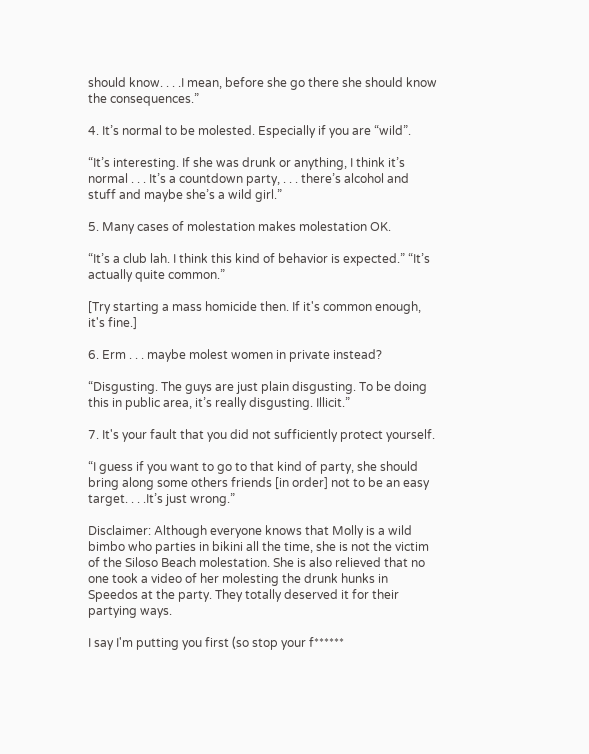should know. . . .I mean, before she go there she should know the consequences.”

4. It’s normal to be molested. Especially if you are “wild”.

“It’s interesting. If she was drunk or anything, I think it’s normal . . . It’s a countdown party, . . . there’s alcohol and stuff and maybe she’s a wild girl.”

5. Many cases of molestation makes molestation OK.

“It’s a club lah. I think this kind of behavior is expected.” “It’s actually quite common.”

[Try starting a mass homicide then. If it's common enough, it's fine.]

6. Erm . . . maybe molest women in private instead?

“Disgusting. The guys are just plain disgusting. To be doing this in public area, it’s really disgusting. Illicit.”

7. It's your fault that you did not sufficiently protect yourself.

“I guess if you want to go to that kind of party, she should bring along some others friends [in order] not to be an easy target. . . .It’s just wrong.”

Disclaimer: Although everyone knows that Molly is a wild bimbo who parties in bikini all the time, she is not the victim of the Siloso Beach molestation. She is also relieved that no one took a video of her molesting the drunk hunks in Speedos at the party. They totally deserved it for their partying ways.

I say I'm putting you first (so stop your f******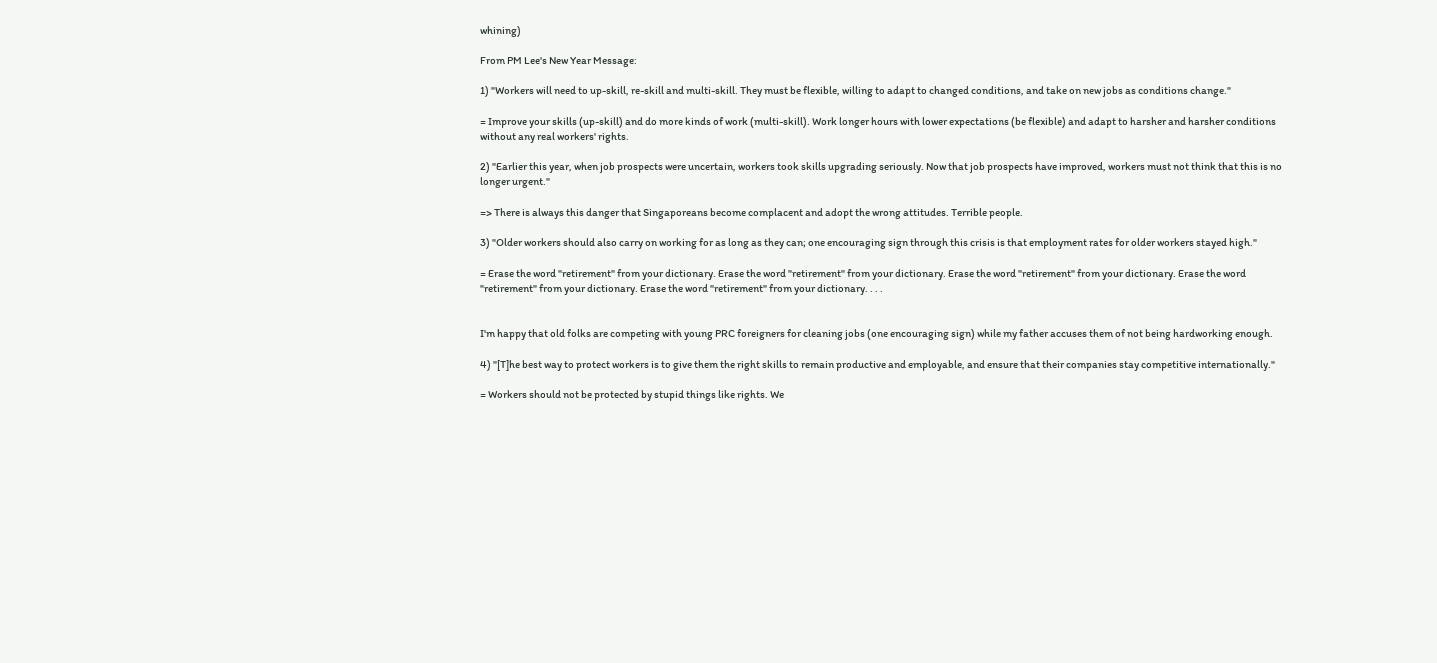whining)

From PM Lee's New Year Message:

1) "Workers will need to up-skill, re-skill and multi-skill. They must be flexible, willing to adapt to changed conditions, and take on new jobs as conditions change."

= Improve your skills (up-skill) and do more kinds of work (multi-skill). Work longer hours with lower expectations (be flexible) and adapt to harsher and harsher conditions without any real workers' rights.

2) "Earlier this year, when job prospects were uncertain, workers took skills upgrading seriously. Now that job prospects have improved, workers must not think that this is no longer urgent."

=> There is always this danger that Singaporeans become complacent and adopt the wrong attitudes. Terrible people.

3) "Older workers should also carry on working for as long as they can; one encouraging sign through this crisis is that employment rates for older workers stayed high."

= Erase the word "retirement" from your dictionary. Erase the word "retirement" from your dictionary. Erase the word "retirement" from your dictionary. Erase the word "retirement" from your dictionary. Erase the word "retirement" from your dictionary. . . .


I'm happy that old folks are competing with young PRC foreigners for cleaning jobs (one encouraging sign) while my father accuses them of not being hardworking enough.

4) "[T]he best way to protect workers is to give them the right skills to remain productive and employable, and ensure that their companies stay competitive internationally."

= Workers should not be protected by stupid things like rights. We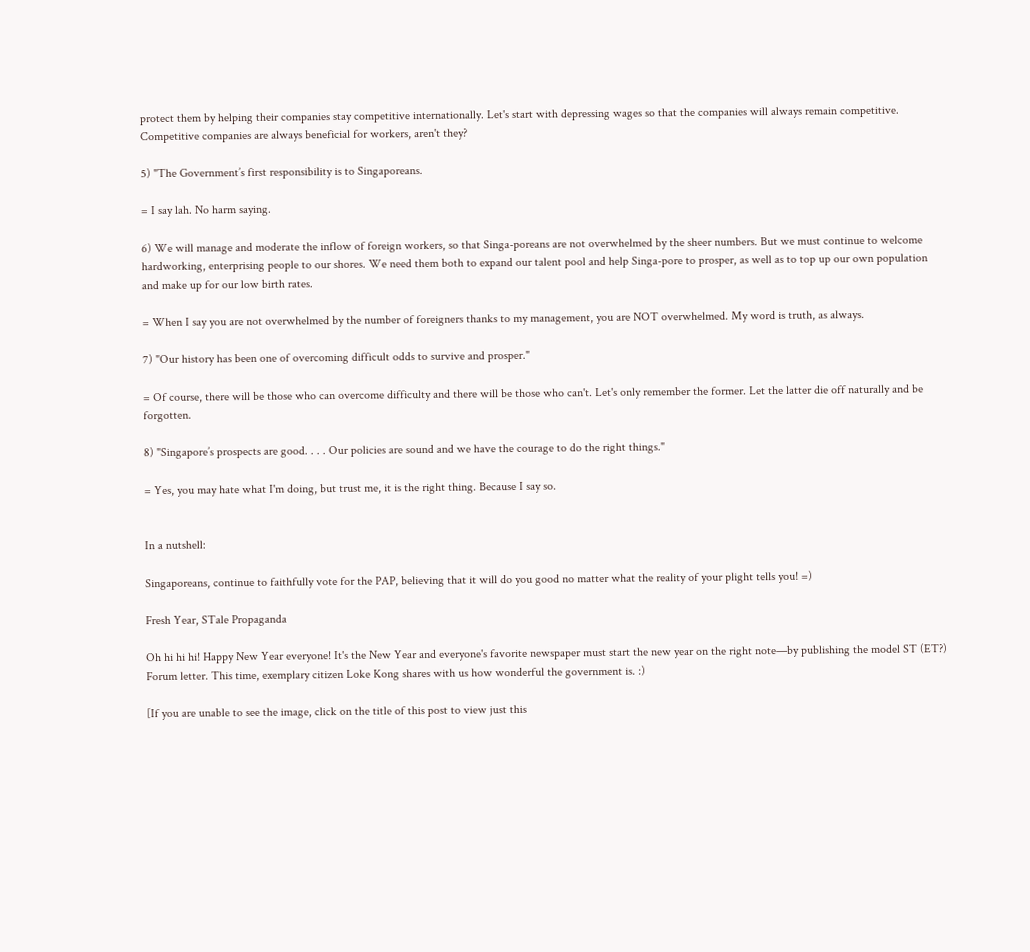protect them by helping their companies stay competitive internationally. Let's start with depressing wages so that the companies will always remain competitive. Competitive companies are always beneficial for workers, aren't they?

5) "The Government’s first responsibility is to Singaporeans.

= I say lah. No harm saying.

6) We will manage and moderate the inflow of foreign workers, so that Singa-poreans are not overwhelmed by the sheer numbers. But we must continue to welcome hardworking, enterprising people to our shores. We need them both to expand our talent pool and help Singa-pore to prosper, as well as to top up our own population and make up for our low birth rates.

= When I say you are not overwhelmed by the number of foreigners thanks to my management, you are NOT overwhelmed. My word is truth, as always.

7) "Our history has been one of overcoming difficult odds to survive and prosper."

= Of course, there will be those who can overcome difficulty and there will be those who can't. Let's only remember the former. Let the latter die off naturally and be forgotten.

8) "Singapore’s prospects are good. . . . Our policies are sound and we have the courage to do the right things."

= Yes, you may hate what I'm doing, but trust me, it is the right thing. Because I say so.


In a nutshell:

Singaporeans, continue to faithfully vote for the PAP, believing that it will do you good no matter what the reality of your plight tells you! =)

Fresh Year, STale Propaganda

Oh hi hi hi! Happy New Year everyone! It's the New Year and everyone's favorite newspaper must start the new year on the right note—by publishing the model ST (ET?) Forum letter. This time, exemplary citizen Loke Kong shares with us how wonderful the government is. :)

[If you are unable to see the image, click on the title of this post to view just this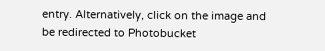entry. Alternatively, click on the image and be redirected to Photobucket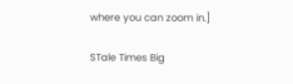where you can zoom in.]

STale Times Big